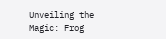Unveiling the Magic: Frog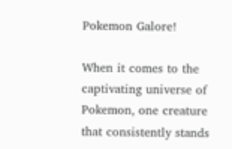Pokemon Galore!

When it comes to the captivating universe of Pokemon, one creature that consistently stands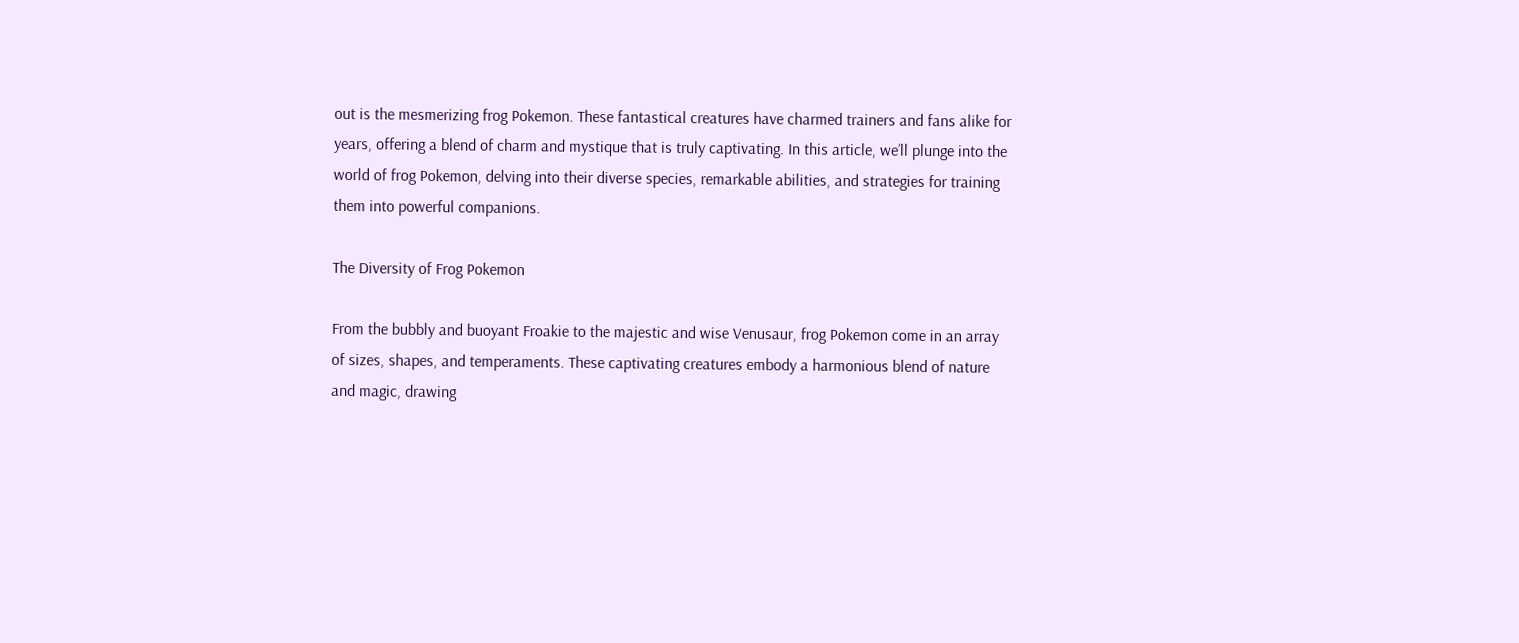out is the mesmerizing frog Pokemon. These fantastical creatures have charmed trainers and fans alike for years, offering a blend of charm and mystique that is truly captivating. In this article, we’ll plunge into the world of frog Pokemon, delving into their diverse species, remarkable abilities, and strategies for training them into powerful companions.

The Diversity of Frog Pokemon

From the bubbly and buoyant Froakie to the majestic and wise Venusaur, frog Pokemon come in an array of sizes, shapes, and temperaments. These captivating creatures embody a harmonious blend of nature and magic, drawing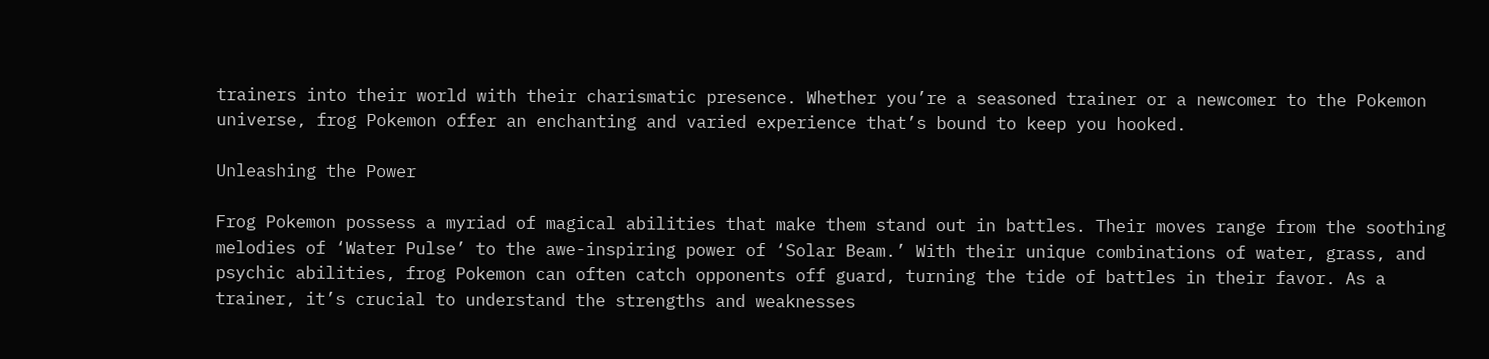trainers into their world with their charismatic presence. Whether you’re a seasoned trainer or a newcomer to the Pokemon universe, frog Pokemon offer an enchanting and varied experience that’s bound to keep you hooked.

Unleashing the Power

Frog Pokemon possess a myriad of magical abilities that make them stand out in battles. Their moves range from the soothing melodies of ‘Water Pulse’ to the awe-inspiring power of ‘Solar Beam.’ With their unique combinations of water, grass, and psychic abilities, frog Pokemon can often catch opponents off guard, turning the tide of battles in their favor. As a trainer, it’s crucial to understand the strengths and weaknesses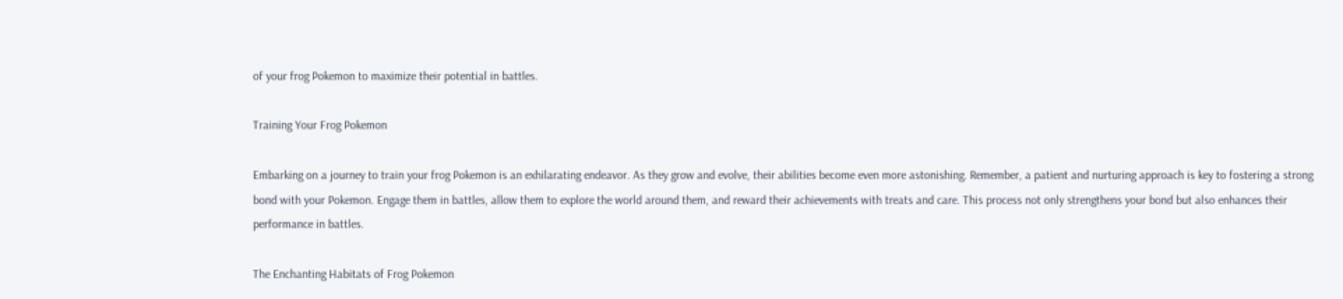of your frog Pokemon to maximize their potential in battles.

Training Your Frog Pokemon

Embarking on a journey to train your frog Pokemon is an exhilarating endeavor. As they grow and evolve, their abilities become even more astonishing. Remember, a patient and nurturing approach is key to fostering a strong bond with your Pokemon. Engage them in battles, allow them to explore the world around them, and reward their achievements with treats and care. This process not only strengthens your bond but also enhances their performance in battles.

The Enchanting Habitats of Frog Pokemon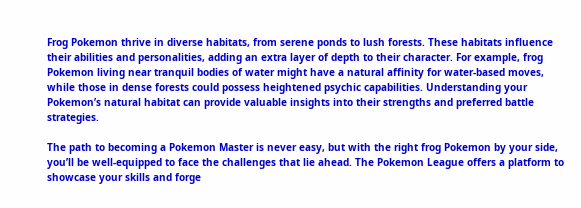Frog Pokemon thrive in diverse habitats, from serene ponds to lush forests. These habitats influence their abilities and personalities, adding an extra layer of depth to their character. For example, frog Pokemon living near tranquil bodies of water might have a natural affinity for water-based moves, while those in dense forests could possess heightened psychic capabilities. Understanding your Pokemon’s natural habitat can provide valuable insights into their strengths and preferred battle strategies.

The path to becoming a Pokemon Master is never easy, but with the right frog Pokemon by your side, you’ll be well-equipped to face the challenges that lie ahead. The Pokemon League offers a platform to showcase your skills and forge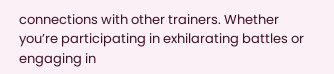connections with other trainers. Whether you’re participating in exhilarating battles or engaging in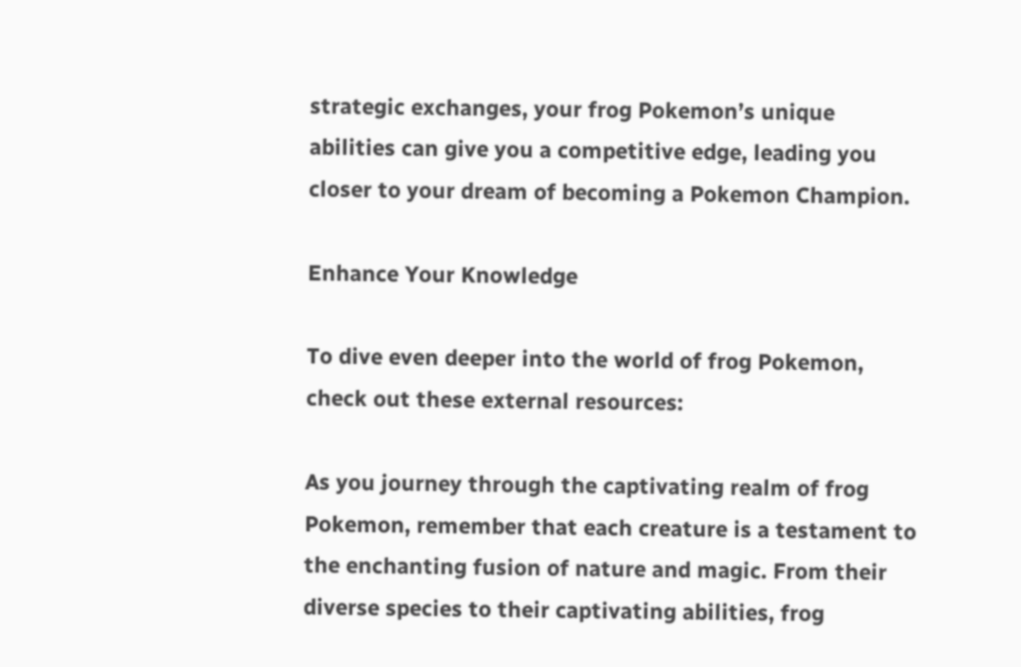strategic exchanges, your frog Pokemon’s unique abilities can give you a competitive edge, leading you closer to your dream of becoming a Pokemon Champion.

Enhance Your Knowledge

To dive even deeper into the world of frog Pokemon, check out these external resources:

As you journey through the captivating realm of frog Pokemon, remember that each creature is a testament to the enchanting fusion of nature and magic. From their diverse species to their captivating abilities, frog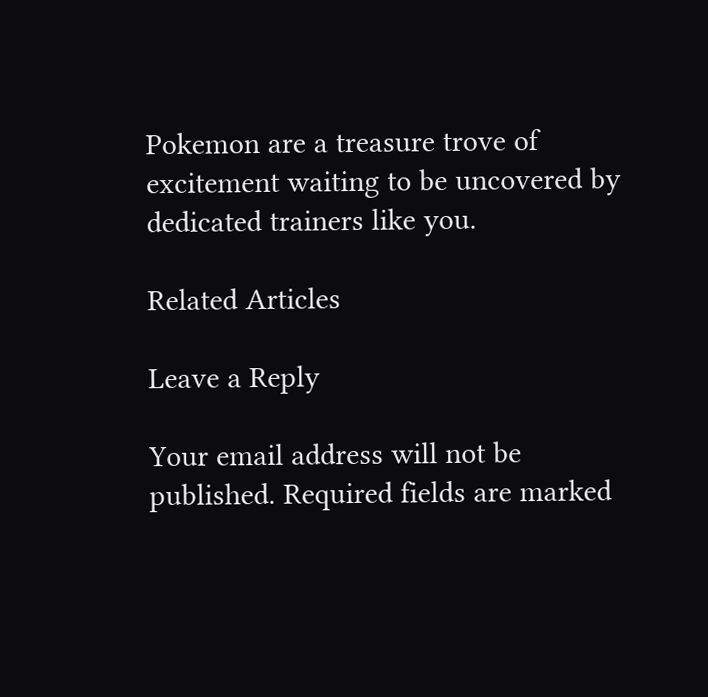Pokemon are a treasure trove of excitement waiting to be uncovered by dedicated trainers like you.

Related Articles

Leave a Reply

Your email address will not be published. Required fields are marked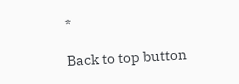*

Back to top button